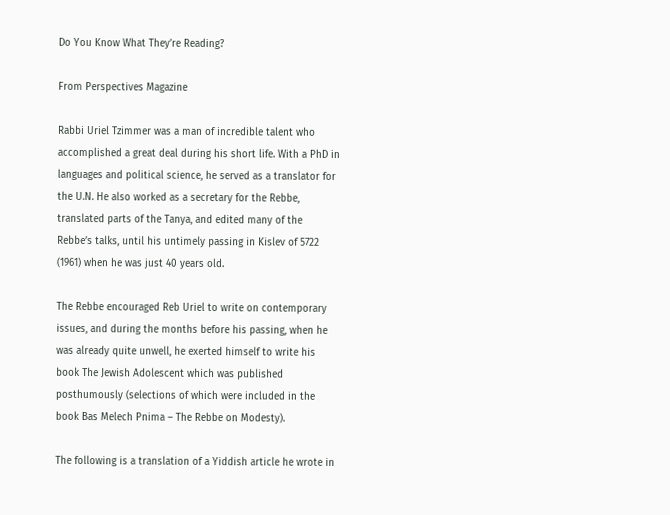Do You Know What They’re Reading?

From Perspectives Magazine

Rabbi Uriel Tzimmer was a man of incredible talent who accomplished a great deal during his short life. With a PhD in languages and political science, he served as a translator for the U.N. He also worked as a secretary for the Rebbe, translated parts of the Tanya, and edited many of the Rebbe’s talks, until his untimely passing in Kislev of 5722 (1961) when he was just 40 years old.

The Rebbe encouraged Reb Uriel to write on contemporary issues, and during the months before his passing, when he was already quite unwell, he exerted himself to write his book The Jewish Adolescent which was published posthumously (selections of which were included in the book Bas Melech Pnima – The Rebbe on Modesty).

The following is a translation of a Yiddish article he wrote in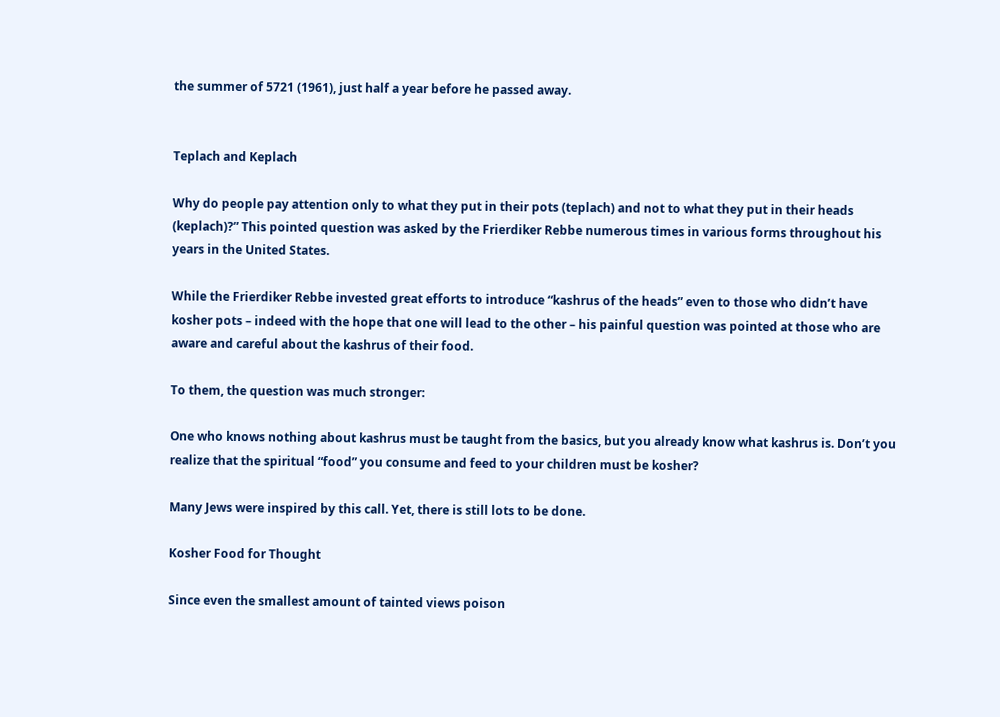the summer of 5721 (1961), just half a year before he passed away.


Teplach and Keplach

Why do people pay attention only to what they put in their pots (teplach) and not to what they put in their heads (keplach)?” This pointed question was asked by the Frierdiker Rebbe numerous times in various forms throughout his years in the United States.

While the Frierdiker Rebbe invested great efforts to introduce “kashrus of the heads” even to those who didn’t have kosher pots – indeed with the hope that one will lead to the other – his painful question was pointed at those who are aware and careful about the kashrus of their food.

To them, the question was much stronger:

One who knows nothing about kashrus must be taught from the basics, but you already know what kashrus is. Don’t you realize that the spiritual “food” you consume and feed to your children must be kosher?

Many Jews were inspired by this call. Yet, there is still lots to be done.

Kosher Food for Thought

Since even the smallest amount of tainted views poison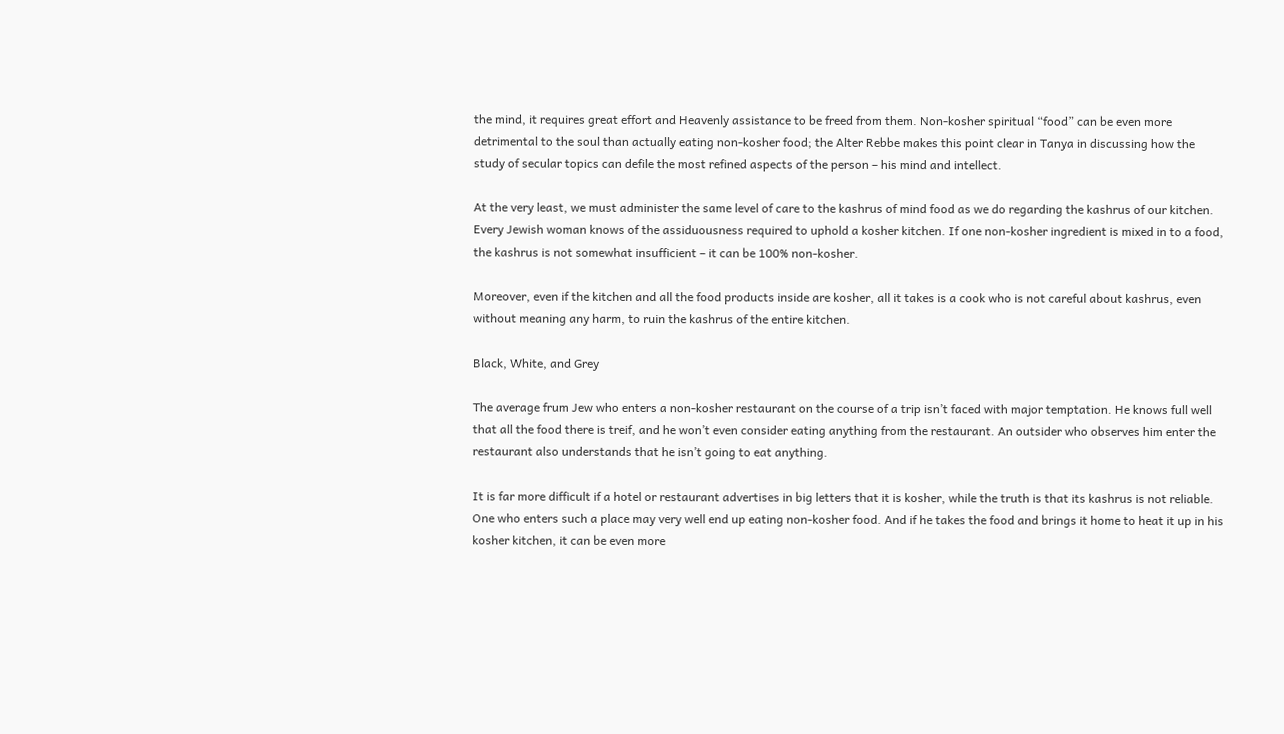the mind, it requires great effort and Heavenly assistance to be freed from them. Non-kosher spiritual “food” can be even more detrimental to the soul than actually eating non-kosher food; the Alter Rebbe makes this point clear in Tanya in discussing how the study of secular topics can defile the most refined aspects of the person – his mind and intellect.

At the very least, we must administer the same level of care to the kashrus of mind food as we do regarding the kashrus of our kitchen. Every Jewish woman knows of the assiduousness required to uphold a kosher kitchen. If one non-kosher ingredient is mixed in to a food, the kashrus is not somewhat insufficient – it can be 100% non-kosher.

Moreover, even if the kitchen and all the food products inside are kosher, all it takes is a cook who is not careful about kashrus, even without meaning any harm, to ruin the kashrus of the entire kitchen.

Black, White, and Grey

The average frum Jew who enters a non-kosher restaurant on the course of a trip isn’t faced with major temptation. He knows full well that all the food there is treif, and he won’t even consider eating anything from the restaurant. An outsider who observes him enter the restaurant also understands that he isn’t going to eat anything.

It is far more difficult if a hotel or restaurant advertises in big letters that it is kosher, while the truth is that its kashrus is not reliable. One who enters such a place may very well end up eating non-kosher food. And if he takes the food and brings it home to heat it up in his kosher kitchen, it can be even more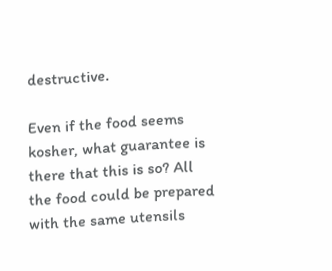destructive.

Even if the food seems kosher, what guarantee is there that this is so? All the food could be prepared with the same utensils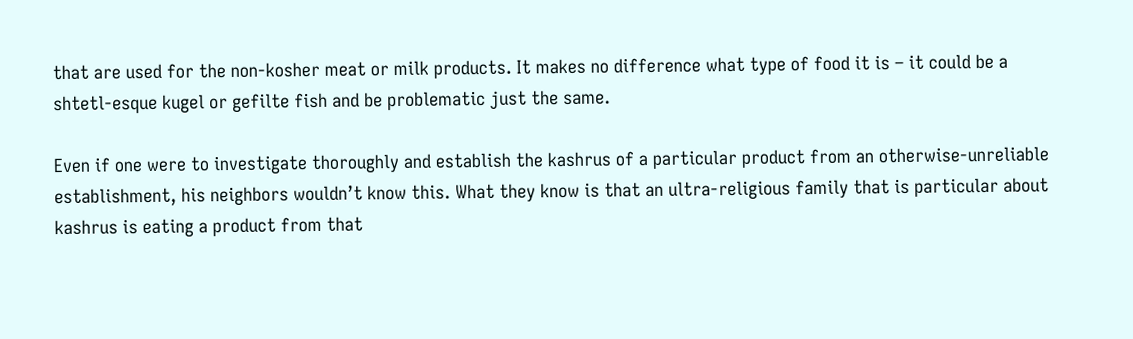that are used for the non-kosher meat or milk products. It makes no difference what type of food it is – it could be a shtetl-esque kugel or gefilte fish and be problematic just the same.

Even if one were to investigate thoroughly and establish the kashrus of a particular product from an otherwise-unreliable establishment, his neighbors wouldn’t know this. What they know is that an ultra-religious family that is particular about kashrus is eating a product from that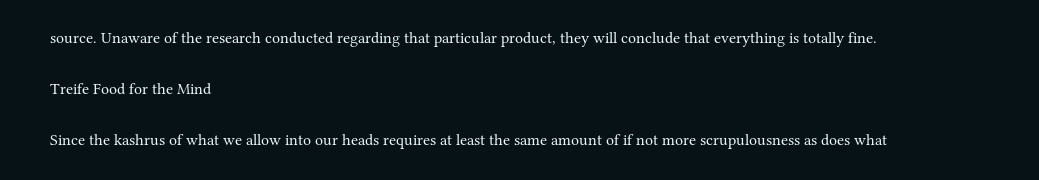source. Unaware of the research conducted regarding that particular product, they will conclude that everything is totally fine.

Treife Food for the Mind

Since the kashrus of what we allow into our heads requires at least the same amount of if not more scrupulousness as does what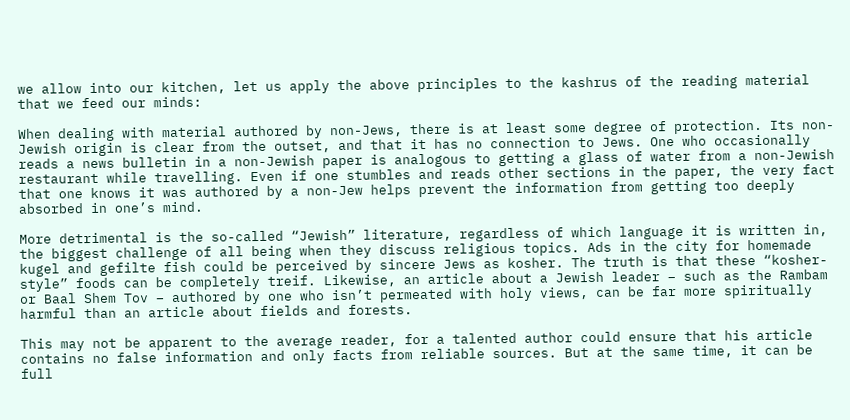we allow into our kitchen, let us apply the above principles to the kashrus of the reading material that we feed our minds:

When dealing with material authored by non-Jews, there is at least some degree of protection. Its non-Jewish origin is clear from the outset, and that it has no connection to Jews. One who occasionally reads a news bulletin in a non-Jewish paper is analogous to getting a glass of water from a non-Jewish restaurant while travelling. Even if one stumbles and reads other sections in the paper, the very fact that one knows it was authored by a non-Jew helps prevent the information from getting too deeply absorbed in one’s mind.

More detrimental is the so-called “Jewish” literature, regardless of which language it is written in, the biggest challenge of all being when they discuss religious topics. Ads in the city for homemade kugel and gefilte fish could be perceived by sincere Jews as kosher. The truth is that these “kosher-style” foods can be completely treif. Likewise, an article about a Jewish leader – such as the Rambam or Baal Shem Tov – authored by one who isn’t permeated with holy views, can be far more spiritually harmful than an article about fields and forests.

This may not be apparent to the average reader, for a talented author could ensure that his article contains no false information and only facts from reliable sources. But at the same time, it can be full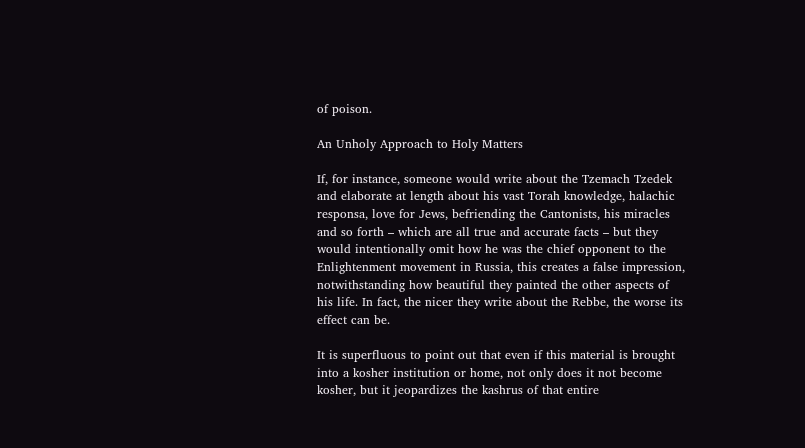of poison.

An Unholy Approach to Holy Matters

If, for instance, someone would write about the Tzemach Tzedek and elaborate at length about his vast Torah knowledge, halachic responsa, love for Jews, befriending the Cantonists, his miracles and so forth – which are all true and accurate facts – but they would intentionally omit how he was the chief opponent to the Enlightenment movement in Russia, this creates a false impression, notwithstanding how beautiful they painted the other aspects of his life. In fact, the nicer they write about the Rebbe, the worse its effect can be.

It is superfluous to point out that even if this material is brought into a kosher institution or home, not only does it not become kosher, but it jeopardizes the kashrus of that entire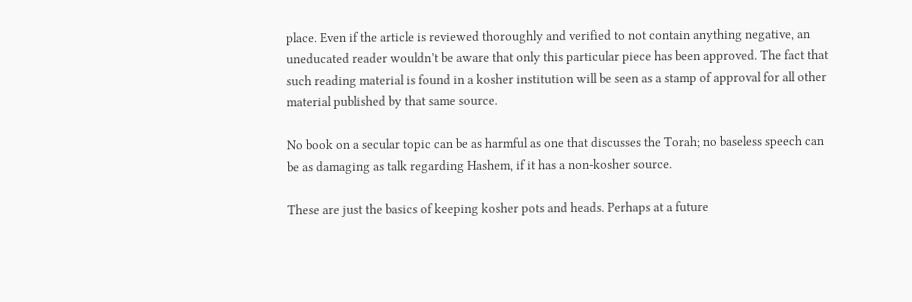place. Even if the article is reviewed thoroughly and verified to not contain anything negative, an uneducated reader wouldn’t be aware that only this particular piece has been approved. The fact that such reading material is found in a kosher institution will be seen as a stamp of approval for all other material published by that same source.

No book on a secular topic can be as harmful as one that discusses the Torah; no baseless speech can be as damaging as talk regarding Hashem, if it has a non-kosher source.

These are just the basics of keeping kosher pots and heads. Perhaps at a future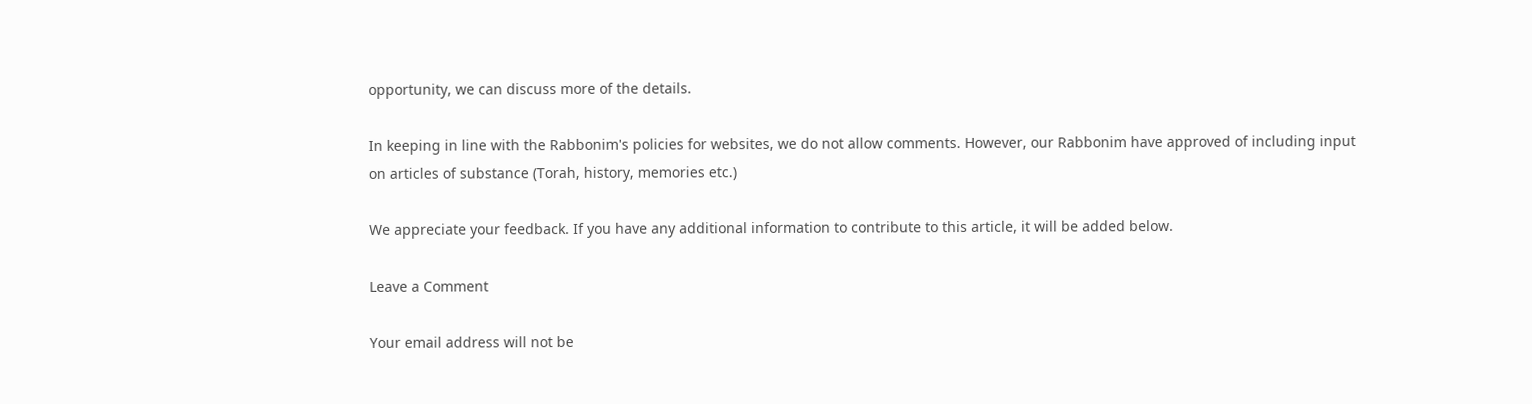opportunity, we can discuss more of the details.

In keeping in line with the Rabbonim's policies for websites, we do not allow comments. However, our Rabbonim have approved of including input on articles of substance (Torah, history, memories etc.)

We appreciate your feedback. If you have any additional information to contribute to this article, it will be added below.

Leave a Comment

Your email address will not be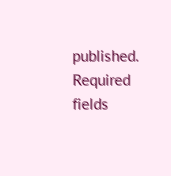published. Required fields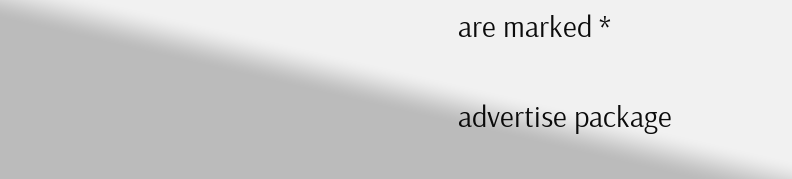are marked *

advertise package